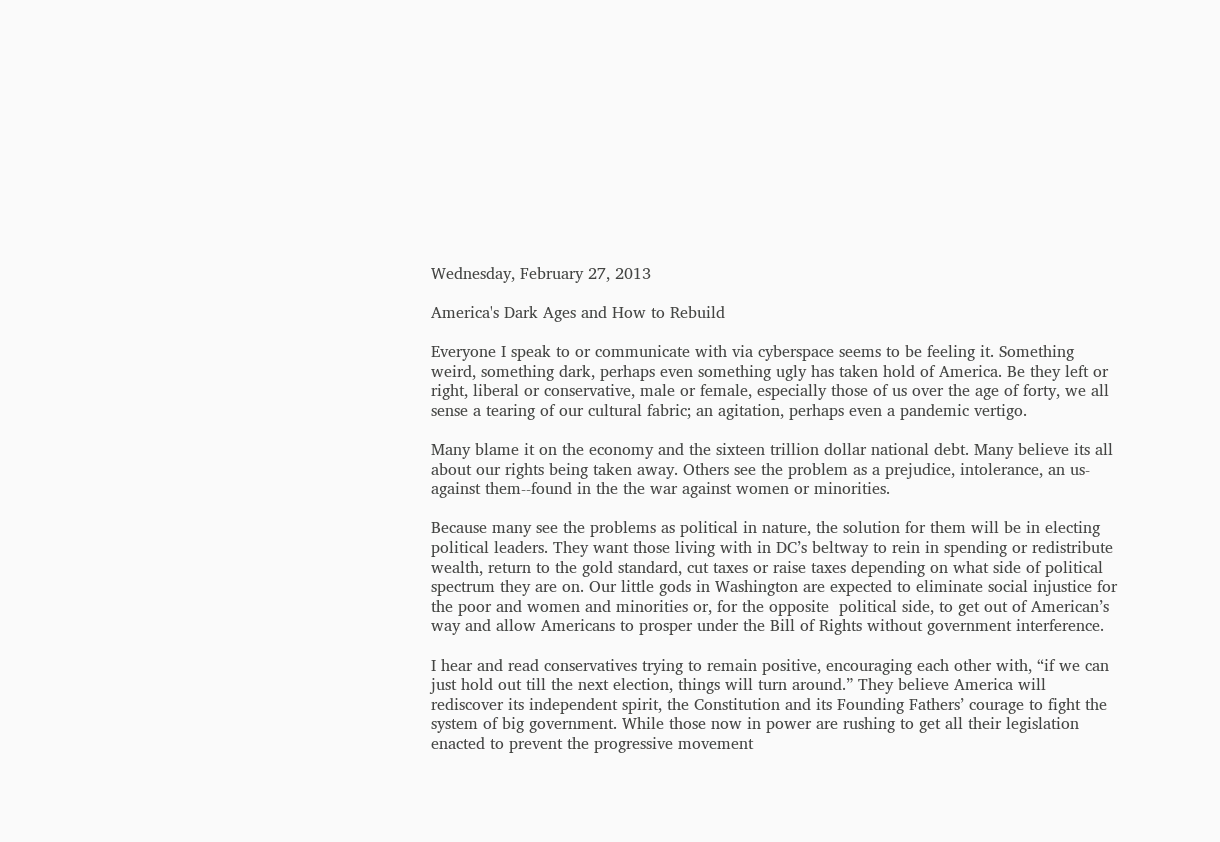Wednesday, February 27, 2013

America's Dark Ages and How to Rebuild

Everyone I speak to or communicate with via cyberspace seems to be feeling it. Something weird, something dark, perhaps even something ugly has taken hold of America. Be they left or right, liberal or conservative, male or female, especially those of us over the age of forty, we all sense a tearing of our cultural fabric; an agitation, perhaps even a pandemic vertigo.

Many blame it on the economy and the sixteen trillion dollar national debt. Many believe its all about our rights being taken away. Others see the problem as a prejudice, intolerance, an us-against them--found in the the war against women or minorities.

Because many see the problems as political in nature, the solution for them will be in electing political leaders. They want those living with in DC’s beltway to rein in spending or redistribute wealth, return to the gold standard, cut taxes or raise taxes depending on what side of political spectrum they are on. Our little gods in Washington are expected to eliminate social injustice for the poor and women and minorities or, for the opposite  political side, to get out of American’s way and allow Americans to prosper under the Bill of Rights without government interference.

I hear and read conservatives trying to remain positive, encouraging each other with, “if we can just hold out till the next election, things will turn around.” They believe America will rediscover its independent spirit, the Constitution and its Founding Fathers’ courage to fight the system of big government. While those now in power are rushing to get all their legislation enacted to prevent the progressive movement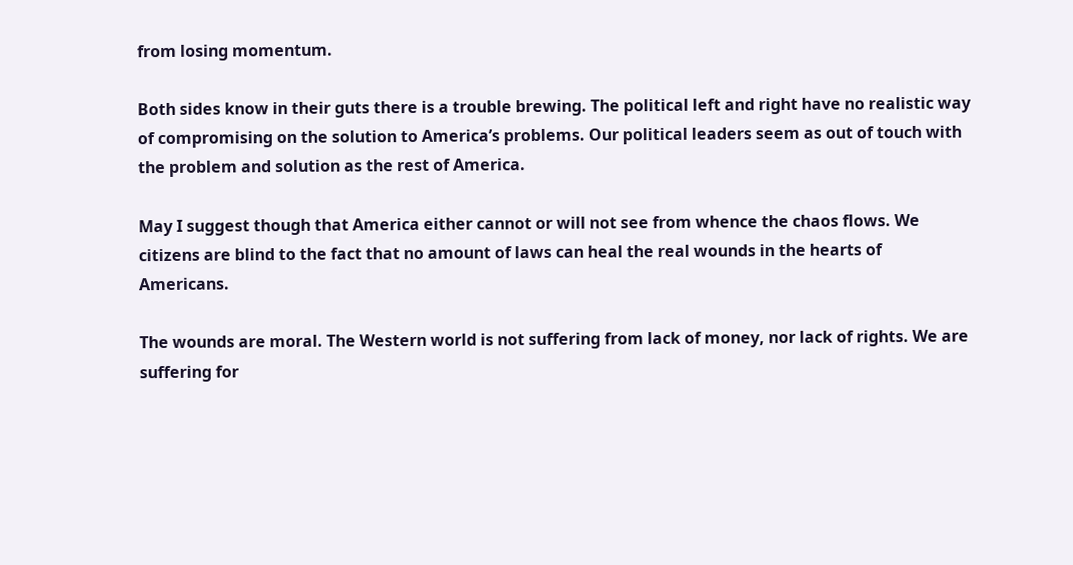from losing momentum.

Both sides know in their guts there is a trouble brewing. The political left and right have no realistic way of compromising on the solution to America’s problems. Our political leaders seem as out of touch with the problem and solution as the rest of America.

May I suggest though that America either cannot or will not see from whence the chaos flows. We citizens are blind to the fact that no amount of laws can heal the real wounds in the hearts of Americans.

The wounds are moral. The Western world is not suffering from lack of money, nor lack of rights. We are suffering for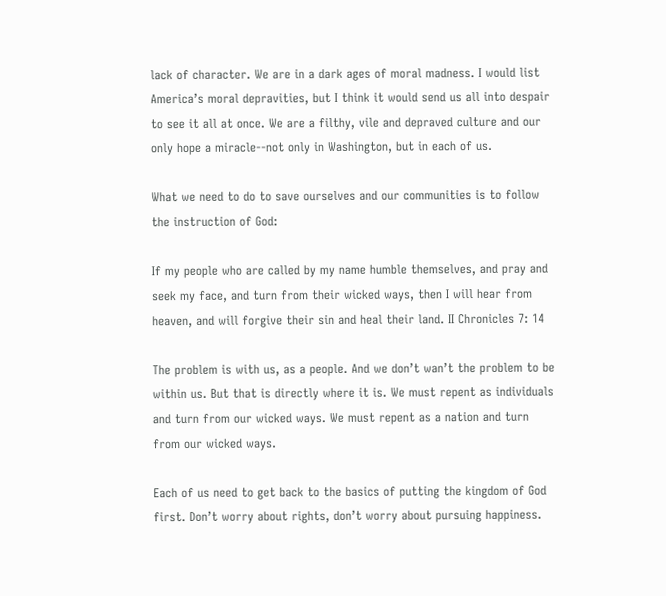lack of character. We are in a dark ages of moral madness. I would list America’s moral depravities, but I think it would send us all into despair to see it all at once. We are a filthy, vile and depraved culture and our only hope a miracle--not only in Washington, but in each of us.

What we need to do to save ourselves and our communities is to follow the instruction of God:

If my people who are called by my name humble themselves, and pray and seek my face, and turn from their wicked ways, then I will hear from heaven, and will forgive their sin and heal their land. II Chronicles 7: 14

The problem is with us, as a people. And we don’t wan’t the problem to be within us. But that is directly where it is. We must repent as individuals and turn from our wicked ways. We must repent as a nation and turn from our wicked ways.

Each of us need to get back to the basics of putting the kingdom of God first. Don’t worry about rights, don’t worry about pursuing happiness.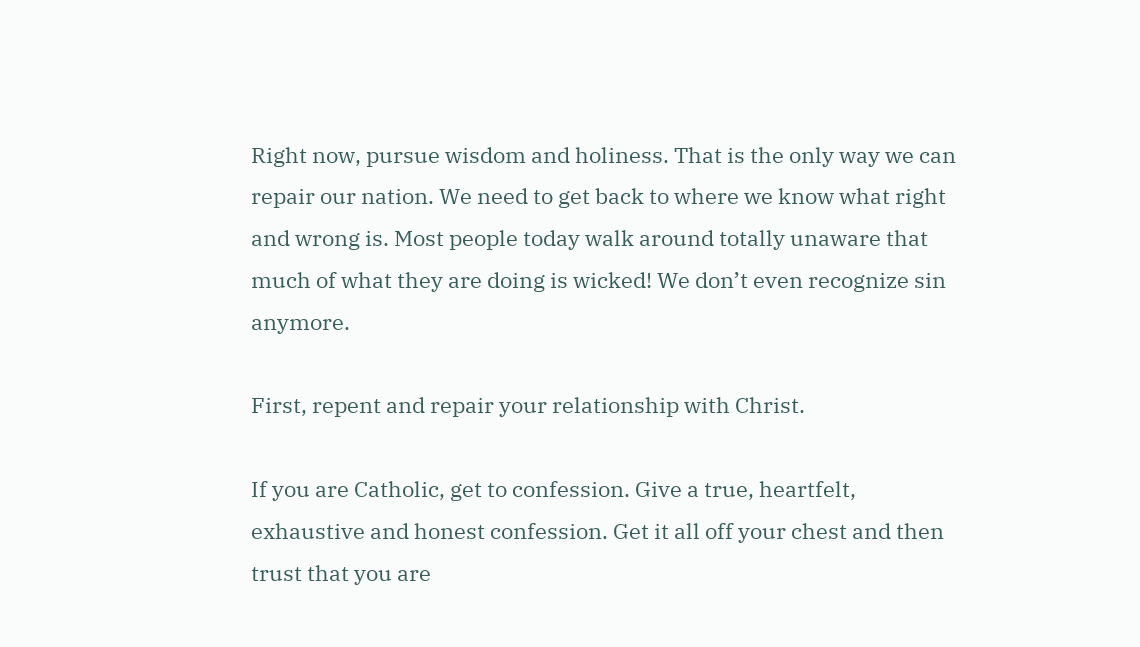Right now, pursue wisdom and holiness. That is the only way we can repair our nation. We need to get back to where we know what right and wrong is. Most people today walk around totally unaware that much of what they are doing is wicked! We don’t even recognize sin anymore.

First, repent and repair your relationship with Christ.

If you are Catholic, get to confession. Give a true, heartfelt, exhaustive and honest confession. Get it all off your chest and then trust that you are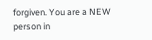forgiven. You are a NEW person in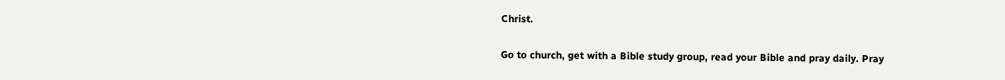Christ.

Go to church, get with a Bible study group, read your Bible and pray daily. Pray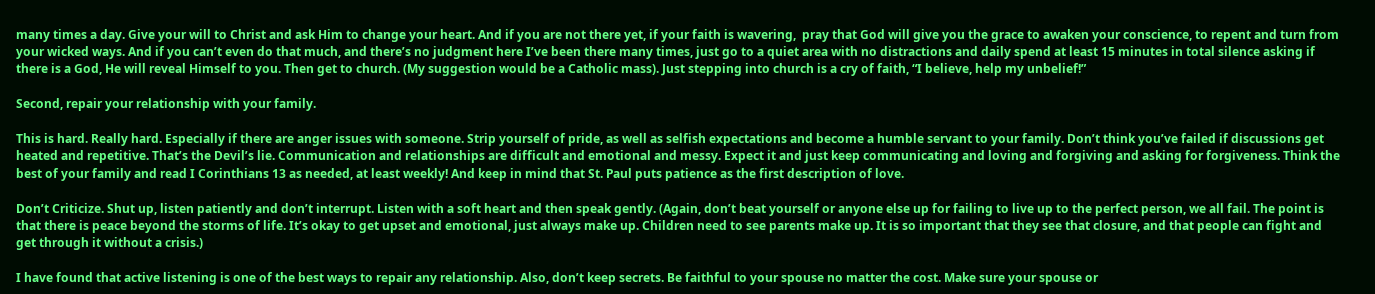many times a day. Give your will to Christ and ask Him to change your heart. And if you are not there yet, if your faith is wavering,  pray that God will give you the grace to awaken your conscience, to repent and turn from your wicked ways. And if you can’t even do that much, and there’s no judgment here I’ve been there many times, just go to a quiet area with no distractions and daily spend at least 15 minutes in total silence asking if there is a God, He will reveal Himself to you. Then get to church. (My suggestion would be a Catholic mass). Just stepping into church is a cry of faith, “I believe, help my unbelief!”

Second, repair your relationship with your family.

This is hard. Really hard. Especially if there are anger issues with someone. Strip yourself of pride, as well as selfish expectations and become a humble servant to your family. Don’t think you’ve failed if discussions get heated and repetitive. That’s the Devil’s lie. Communication and relationships are difficult and emotional and messy. Expect it and just keep communicating and loving and forgiving and asking for forgiveness. Think the best of your family and read I Corinthians 13 as needed, at least weekly! And keep in mind that St. Paul puts patience as the first description of love.

Don’t Criticize. Shut up, listen patiently and don’t interrupt. Listen with a soft heart and then speak gently. (Again, don’t beat yourself or anyone else up for failing to live up to the perfect person, we all fail. The point is that there is peace beyond the storms of life. It’s okay to get upset and emotional, just always make up. Children need to see parents make up. It is so important that they see that closure, and that people can fight and get through it without a crisis.)

I have found that active listening is one of the best ways to repair any relationship. Also, don’t keep secrets. Be faithful to your spouse no matter the cost. Make sure your spouse or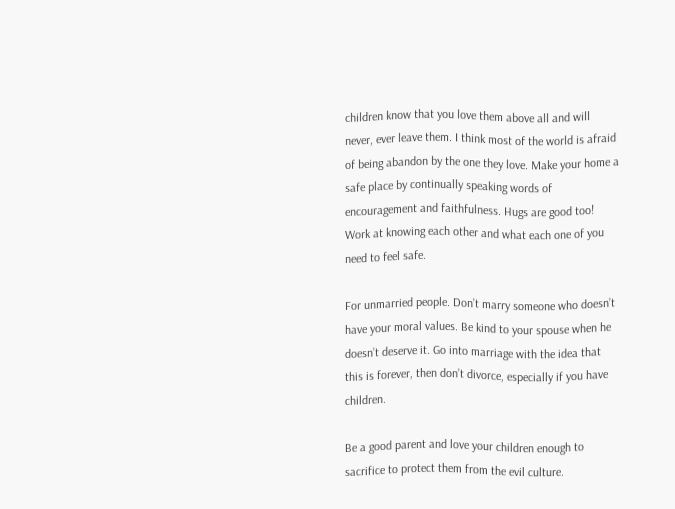children know that you love them above all and will never, ever leave them. I think most of the world is afraid of being abandon by the one they love. Make your home a safe place by continually speaking words of encouragement and faithfulness. Hugs are good too! Work at knowing each other and what each one of you need to feel safe.

For unmarried people. Don’t marry someone who doesn’t have your moral values. Be kind to your spouse when he doesn’t deserve it. Go into marriage with the idea that this is forever, then don’t divorce, especially if you have children.

Be a good parent and love your children enough to sacrifice to protect them from the evil culture.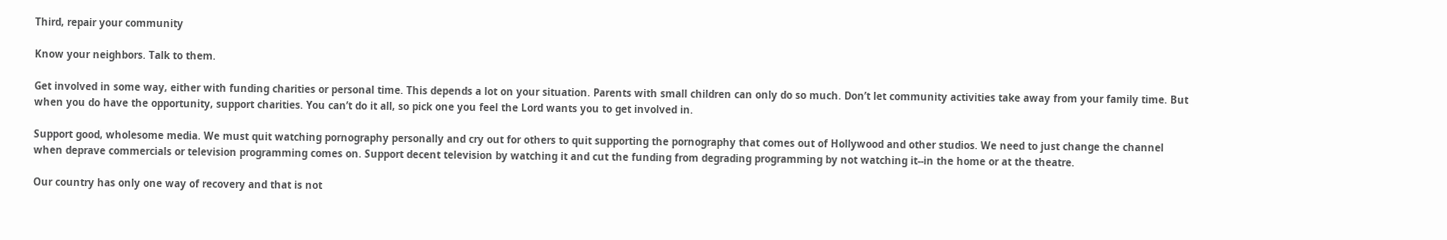Third, repair your community

Know your neighbors. Talk to them.

Get involved in some way, either with funding charities or personal time. This depends a lot on your situation. Parents with small children can only do so much. Don’t let community activities take away from your family time. But when you do have the opportunity, support charities. You can’t do it all, so pick one you feel the Lord wants you to get involved in.

Support good, wholesome media. We must quit watching pornography personally and cry out for others to quit supporting the pornography that comes out of Hollywood and other studios. We need to just change the channel when deprave commercials or television programming comes on. Support decent television by watching it and cut the funding from degrading programming by not watching it--in the home or at the theatre.

Our country has only one way of recovery and that is not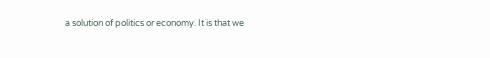a solution of politics or economy. It is that we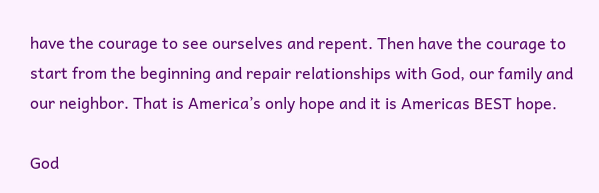have the courage to see ourselves and repent. Then have the courage to start from the beginning and repair relationships with God, our family and our neighbor. That is America’s only hope and it is Americas BEST hope.

God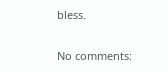bless.

No comments: